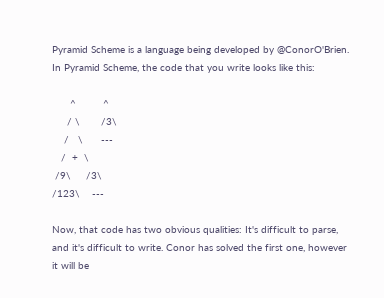Pyramid Scheme is a language being developed by @ConorO'Brien. In Pyramid Scheme, the code that you write looks like this:

      ^         ^
     / \       /3\
    /   \      ---
   /  +  \
 /9\     /3\
/123\    ---

Now, that code has two obvious qualities: It's difficult to parse, and it's difficult to write. Conor has solved the first one, however it will be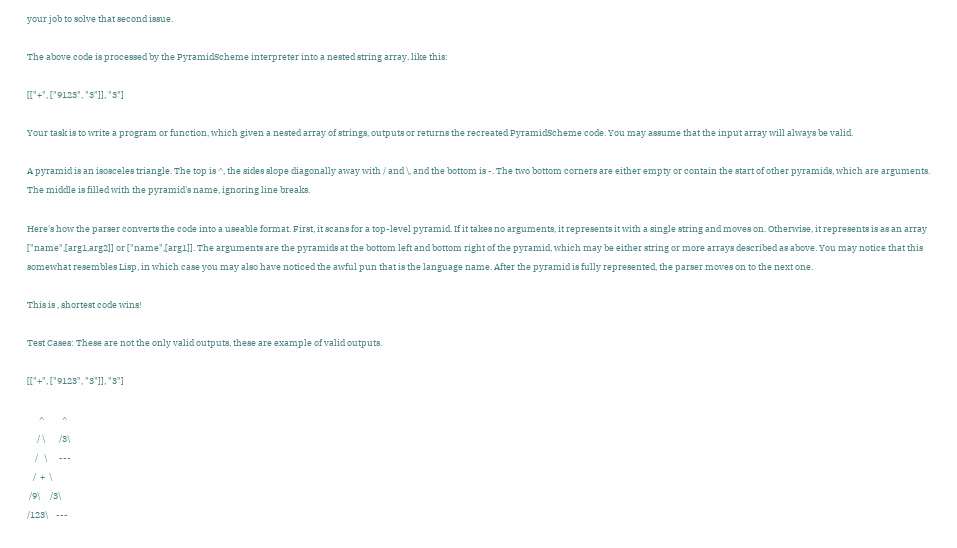your job to solve that second issue.

The above code is processed by the PyramidScheme interpreter into a nested string array, like this:

[["+", ["9123", "3"]], "3"]

Your task is to write a program or function, which given a nested array of strings, outputs or returns the recreated PyramidScheme code. You may assume that the input array will always be valid.

A pyramid is an isosceles triangle. The top is ^, the sides slope diagonally away with / and \, and the bottom is -. The two bottom corners are either empty or contain the start of other pyramids, which are arguments. The middle is filled with the pyramid's name, ignoring line breaks.

Here's how the parser converts the code into a useable format. First, it scans for a top-level pyramid. If it takes no arguments, it represents it with a single string and moves on. Otherwise, it represents is as an array ["name",[arg1,arg2]] or ["name",[arg1]]. The arguments are the pyramids at the bottom left and bottom right of the pyramid, which may be either string or more arrays described as above. You may notice that this somewhat resembles Lisp, in which case you may also have noticed the awful pun that is the language name. After the pyramid is fully represented, the parser moves on to the next one.

This is , shortest code wins!

Test Cases: These are not the only valid outputs, these are example of valid outputs.

[["+", ["9123", "3"]], "3"]

      ^         ^
     / \       /3\
    /   \      ---
   /  +  \
 /9\     /3\
/123\    ---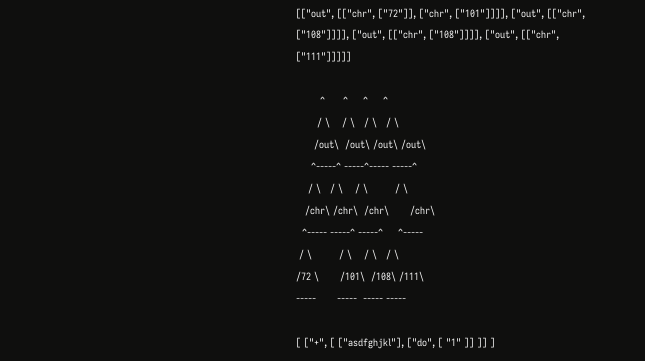[["out", [["chr", ["72"]], ["chr", ["101"]]]], ["out", [["chr", ["108"]]]], ["out", [["chr", ["108"]]]], ["out", [["chr", ["111"]]]]]

        ^      ^     ^     ^
       / \    / \   / \   / \
      /out\  /out\ /out\ /out\
     ^-----^ -----^----- -----^
    / \   / \    / \         / \
   /chr\ /chr\  /chr\       /chr\
  ^----- -----^ -----^     ^-----
 / \         / \    / \   / \
/72 \       /101\  /108\ /111\
-----       -----  ----- -----

[ ["+", [ ["asdfghjkl"], ["do", [ "1" ]] ]] ]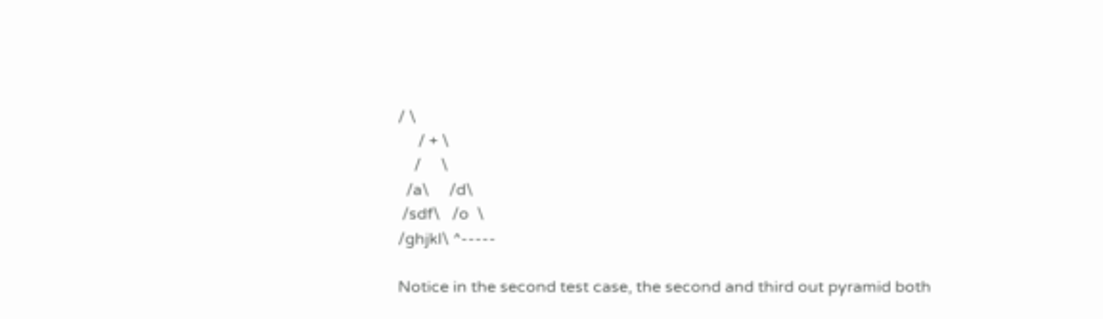/ \
     / + \
    /     \
  /a\     /d\
 /sdf\   /o  \
/ghjkl\ ^-----

Notice in the second test case, the second and third out pyramid both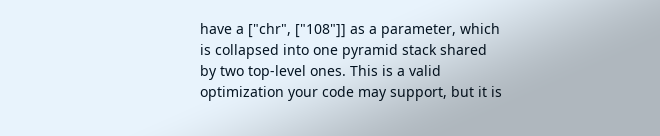have a ["chr", ["108"]] as a parameter, which is collapsed into one pyramid stack shared by two top-level ones. This is a valid optimization your code may support, but it is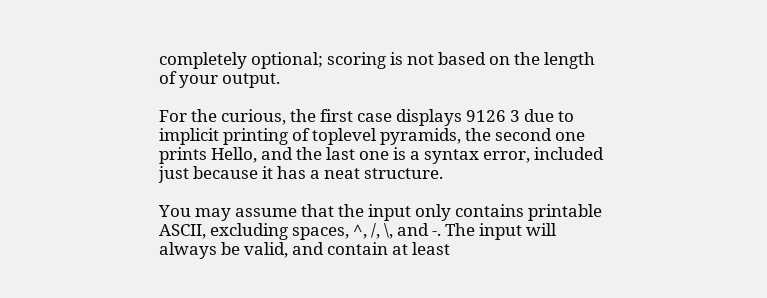completely optional; scoring is not based on the length of your output.

For the curious, the first case displays 9126 3 due to implicit printing of toplevel pyramids, the second one prints Hello, and the last one is a syntax error, included just because it has a neat structure.

You may assume that the input only contains printable ASCII, excluding spaces, ^, /, \, and -. The input will always be valid, and contain at least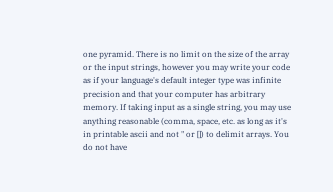one pyramid. There is no limit on the size of the array or the input strings, however you may write your code as if your language's default integer type was infinite precision and that your computer has arbitrary memory. If taking input as a single string, you may use anything reasonable (comma, space, etc. as long as it's in printable ascii and not " or []) to delimit arrays. You do not have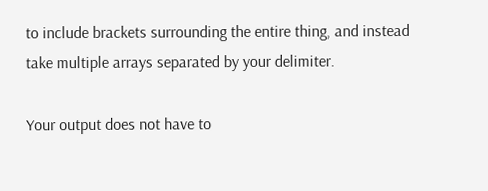to include brackets surrounding the entire thing, and instead take multiple arrays separated by your delimiter.

Your output does not have to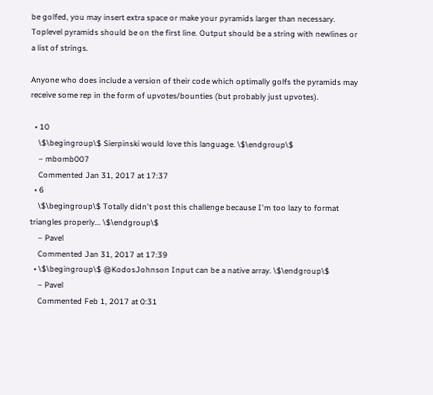be golfed, you may insert extra space or make your pyramids larger than necessary. Toplevel pyramids should be on the first line. Output should be a string with newlines or a list of strings.

Anyone who does include a version of their code which optimally golfs the pyramids may receive some rep in the form of upvotes/bounties (but probably just upvotes).

  • 10
    \$\begingroup\$ Sierpinski would love this language. \$\endgroup\$
    – mbomb007
    Commented Jan 31, 2017 at 17:37
  • 6
    \$\begingroup\$ Totally didn't post this challenge because I'm too lazy to format triangles properly... \$\endgroup\$
    – Pavel
    Commented Jan 31, 2017 at 17:39
  • \$\begingroup\$ @KodosJohnson Input can be a native array. \$\endgroup\$
    – Pavel
    Commented Feb 1, 2017 at 0:31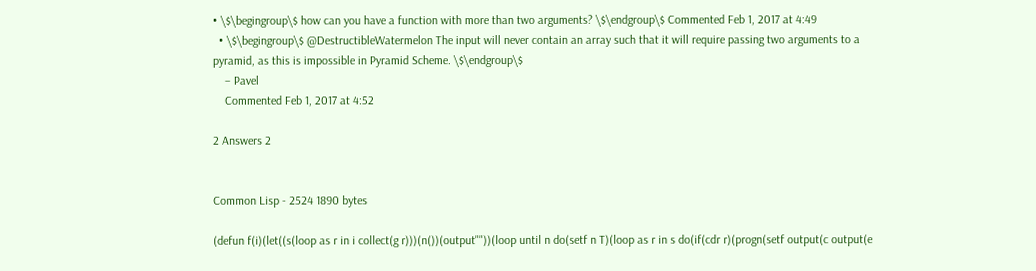• \$\begingroup\$ how can you have a function with more than two arguments? \$\endgroup\$ Commented Feb 1, 2017 at 4:49
  • \$\begingroup\$ @DestructibleWatermelon The input will never contain an array such that it will require passing two arguments to a pyramid, as this is impossible in Pyramid Scheme. \$\endgroup\$
    – Pavel
    Commented Feb 1, 2017 at 4:52

2 Answers 2


Common Lisp - 2524 1890 bytes

(defun f(i)(let((s(loop as r in i collect(g r)))(n())(output""))(loop until n do(setf n T)(loop as r in s do(if(cdr r)(progn(setf output(c output(e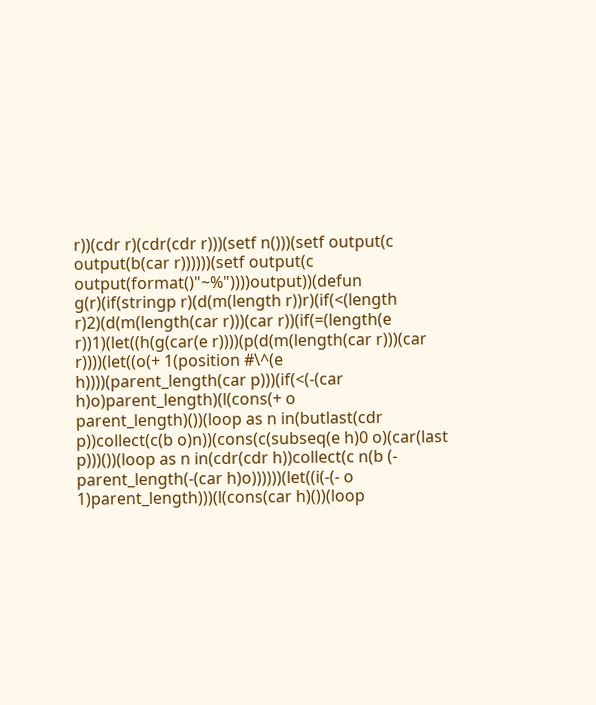r))(cdr r)(cdr(cdr r)))(setf n()))(setf output(c output(b(car r))))))(setf output(c output(format()"~%"))))output))(defun g(r)(if(stringp r)(d(m(length r))r)(if(<(length r)2)(d(m(length(car r)))(car r))(if(=(length(e r))1)(let((h(g(car(e r))))(p(d(m(length(car r)))(car r))))(let((o(+ 1(position #\^(e h))))(parent_length(car p)))(if(<(-(car h)o)parent_length)(l(cons(+ o parent_length)())(loop as n in(butlast(cdr p))collect(c(b o)n))(cons(c(subseq(e h)0 o)(car(last p)))())(loop as n in(cdr(cdr h))collect(c n(b (- parent_length(-(car h)o))))))(let((i(-(- o 1)parent_length)))(l(cons(car h)())(loop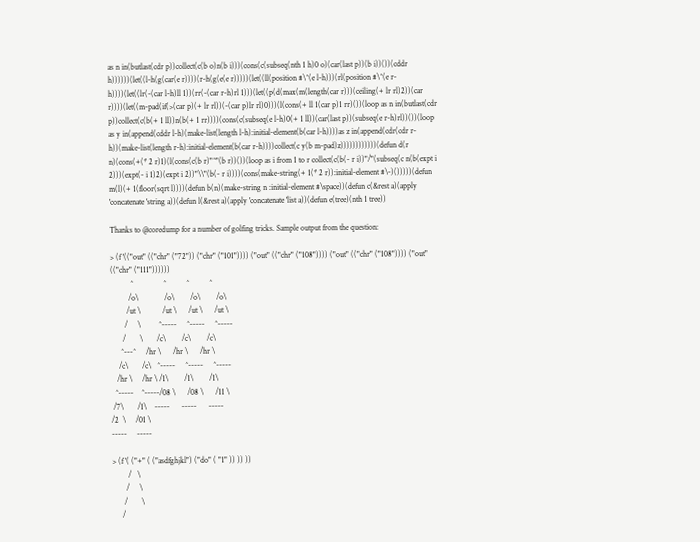as n in(butlast(cdr p))collect(c(b o)n(b i)))(cons(c(subseq(nth 1 h)0 o)(car(last p))(b i))())(cddr h))))))(let((l-h(g(car(e r))))(r-h(g(e(e r)))))(let((ll(position #\^(e l-h)))(rl(position #\^(e r-h))))(let((lr(-(car l-h)ll 1))(rr(-(car r-h)rl 1)))(let((p(d(max(m(length(car r)))(ceiling(+ lr rl)2))(car r))))(let((m-pad(if(>(car p)(+ lr rl))(-(car p)lr rl)0)))(l(cons(+ ll 1(car p)1 rr)())(loop as n in(butlast(cdr p))collect(c(b(+ 1 ll))n(b(+ 1 rr))))(cons(c(subseq(e l-h)0(+ 1 ll))(car(last p))(subseq(e r-h)rl))())(loop as y in(append(cddr l-h)(make-list(length l-h):initial-element(b(car l-h))))as z in(append(cdr(cdr r-h))(make-list(length r-h):initial-element(b(car r-h))))collect(c y(b m-pad)z))))))))))))(defun d(r n)(cons(+(* 2 r)1)(l(cons(c(b r)"^"(b r))())(loop as i from 1 to r collect(c(b(- r i))"/"(subseq(c n(b(expt i 2)))(expt(- i 1)2)(expt i 2))"\\"(b(- r i))))(cons(make-string(+ 1(* 2 r)):initial-element #\-)()))))(defun m(l)(+ 1(floor(sqrt l))))(defun b(n)(make-string n :initial-element #\space))(defun c(&rest a)(apply 'concatenate 'string a))(defun l(&rest a)(apply 'concatenate 'list a))(defun e(tree)(nth 1 tree))

Thanks to @coredump for a number of golfing tricks. Sample output from the question:

> (f '(("out" (("chr" ("72")) ("chr" ("101")))) ("out" (("chr" ("108")))) ("out" (("chr" ("108")))) ("out" (("chr" ("111"))))))
          ^               ^          ^          ^
         /o\             /o\        /o\        /o\
        /ut \           /ut \      /ut \      /ut \
       /     \         ^-----     ^-----     ^-----
      /       \       /c\        /c\        /c\
     ^---^     /hr \      /hr \      /hr \
    /c\       /c\   ^-----     ^-----     ^-----
   /hr \     /hr \ /1\        /1\        /1\
  ^-----    ^-----/08 \      /08 \      /11 \
 /7\       /1\    -----      -----      -----
/2  \     /01 \
-----     -----

> (f '( ("+" ( ("asdfghjkl") ("do" ( "1" )) )) ))
        /   \
       /     \
      /       \
     /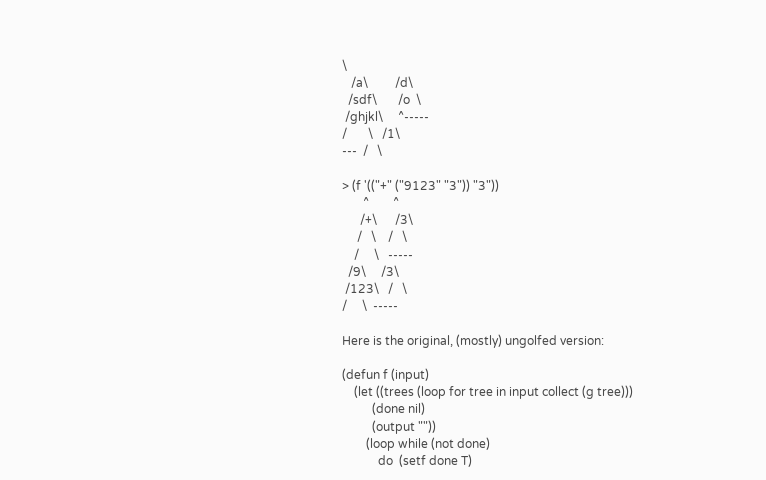\
   /a\         /d\
  /sdf\       /o  \
 /ghjkl\     ^-----
/       \   /1\
---  /   \

> (f '(("+" ("9123" "3")) "3"))
       ^        ^
      /+\      /3\
     /   \    /   \
    /     \   -----
  /9\     /3\
 /123\   /   \
/     \  -----

Here is the original, (mostly) ungolfed version:

(defun f (input)
    (let ((trees (loop for tree in input collect (g tree)))
          (done nil)
          (output ""))
        (loop while (not done)
            do  (setf done T)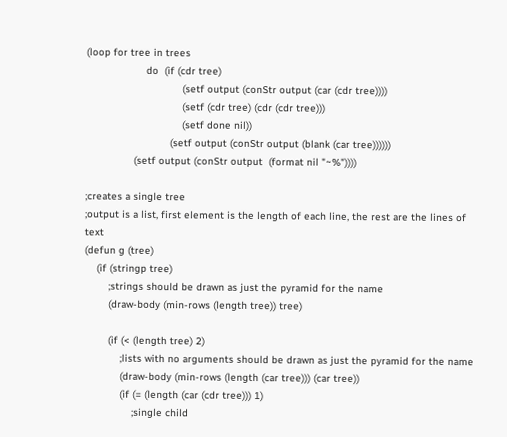(loop for tree in trees
                    do  (if (cdr tree)
                                (setf output (conStr output (car (cdr tree))))
                                (setf (cdr tree) (cdr (cdr tree)))
                                (setf done nil))
                            (setf output (conStr output (blank (car tree))))))
                (setf output (conStr output  (format nil "~%"))))

;creates a single tree
;output is a list, first element is the length of each line, the rest are the lines of text
(defun g (tree)
    (if (stringp tree)
        ;strings should be drawn as just the pyramid for the name
        (draw-body (min-rows (length tree)) tree)

        (if (< (length tree) 2)
            ;lists with no arguments should be drawn as just the pyramid for the name
            (draw-body (min-rows (length (car tree))) (car tree))
            (if (= (length (car (cdr tree))) 1)
                ;single child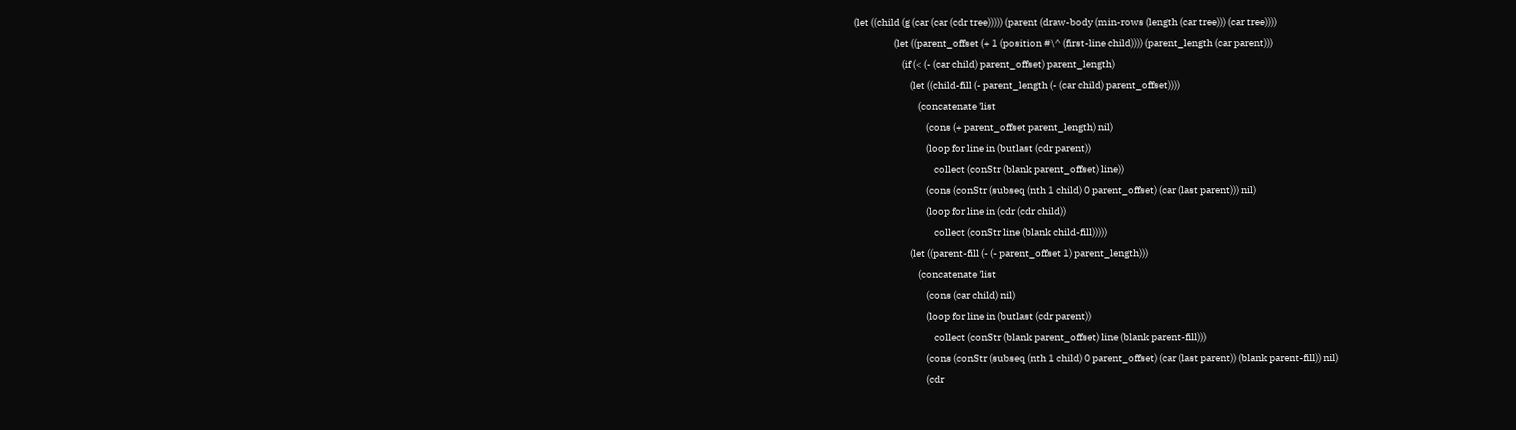(let ((child (g (car (car (cdr tree))))) (parent (draw-body (min-rows (length (car tree))) (car tree))))
                    (let ((parent_offset (+ 1 (position #\^ (first-line child)))) (parent_length (car parent)))
                        (if (< (- (car child) parent_offset) parent_length)
                            (let ((child-fill (- parent_length (- (car child) parent_offset))))
                                (concatenate 'list
                                    (cons (+ parent_offset parent_length) nil)
                                    (loop for line in (butlast (cdr parent))
                                        collect (conStr (blank parent_offset) line))
                                    (cons (conStr (subseq (nth 1 child) 0 parent_offset) (car (last parent))) nil)
                                    (loop for line in (cdr (cdr child))
                                        collect (conStr line (blank child-fill)))))
                            (let ((parent-fill (- (- parent_offset 1) parent_length)))
                                (concatenate 'list
                                    (cons (car child) nil)
                                    (loop for line in (butlast (cdr parent))
                                        collect (conStr (blank parent_offset) line (blank parent-fill)))
                                    (cons (conStr (subseq (nth 1 child) 0 parent_offset) (car (last parent)) (blank parent-fill)) nil)
                                    (cdr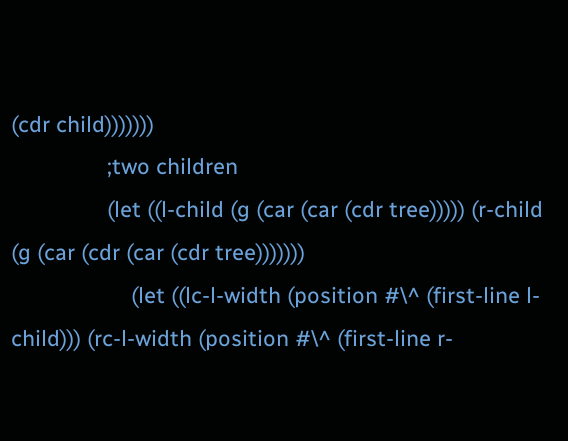(cdr child)))))))
                ;two children
                (let ((l-child (g (car (car (cdr tree))))) (r-child (g (car (cdr (car (cdr tree)))))))
                    (let ((lc-l-width (position #\^ (first-line l-child))) (rc-l-width (position #\^ (first-line r-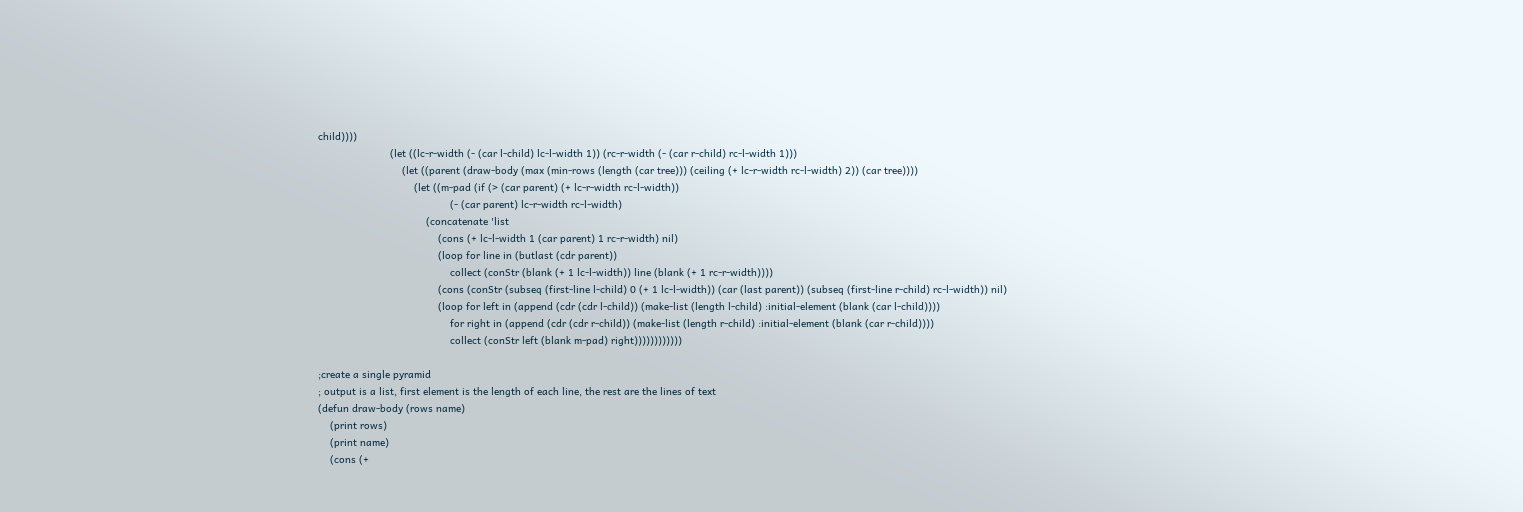child))))
                        (let ((lc-r-width (- (car l-child) lc-l-width 1)) (rc-r-width (- (car r-child) rc-l-width 1)))
                            (let ((parent (draw-body (max (min-rows (length (car tree))) (ceiling (+ lc-r-width rc-l-width) 2)) (car tree))))
                                (let ((m-pad (if (> (car parent) (+ lc-r-width rc-l-width))
                                            (- (car parent) lc-r-width rc-l-width)
                                    (concatenate 'list
                                        (cons (+ lc-l-width 1 (car parent) 1 rc-r-width) nil)
                                        (loop for line in (butlast (cdr parent))
                                            collect (conStr (blank (+ 1 lc-l-width)) line (blank (+ 1 rc-r-width))))
                                        (cons (conStr (subseq (first-line l-child) 0 (+ 1 lc-l-width)) (car (last parent)) (subseq (first-line r-child) rc-l-width)) nil)
                                        (loop for left in (append (cdr (cdr l-child)) (make-list (length l-child) :initial-element (blank (car l-child))))
                                            for right in (append (cdr (cdr r-child)) (make-list (length r-child) :initial-element (blank (car r-child))))
                                            collect (conStr left (blank m-pad) right))))))))))))

;create a single pyramid
; output is a list, first element is the length of each line, the rest are the lines of text
(defun draw-body (rows name)
    (print rows)
    (print name)
    (cons (+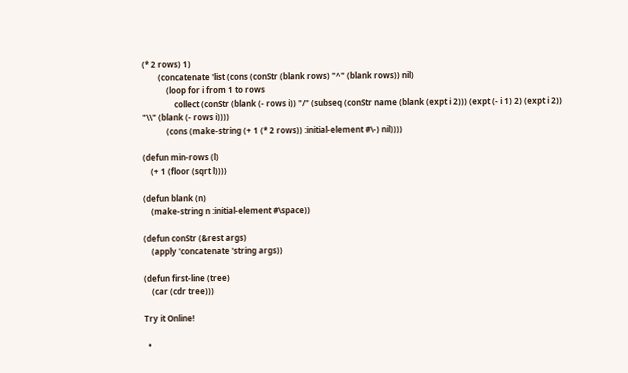(* 2 rows) 1)
        (concatenate 'list (cons (conStr (blank rows) "^" (blank rows)) nil)
            (loop for i from 1 to rows
                collect (conStr (blank (- rows i)) "/" (subseq (conStr name (blank (expt i 2))) (expt (- i 1) 2) (expt i 2)) "\\" (blank (- rows i))))
            (cons (make-string (+ 1 (* 2 rows)) :initial-element #\-) nil))))

(defun min-rows (l)
    (+ 1 (floor (sqrt l))))

(defun blank (n)
    (make-string n :initial-element #\space))

(defun conStr (&rest args)
    (apply 'concatenate 'string args))

(defun first-line (tree)
    (car (cdr tree)))

Try it Online!

  •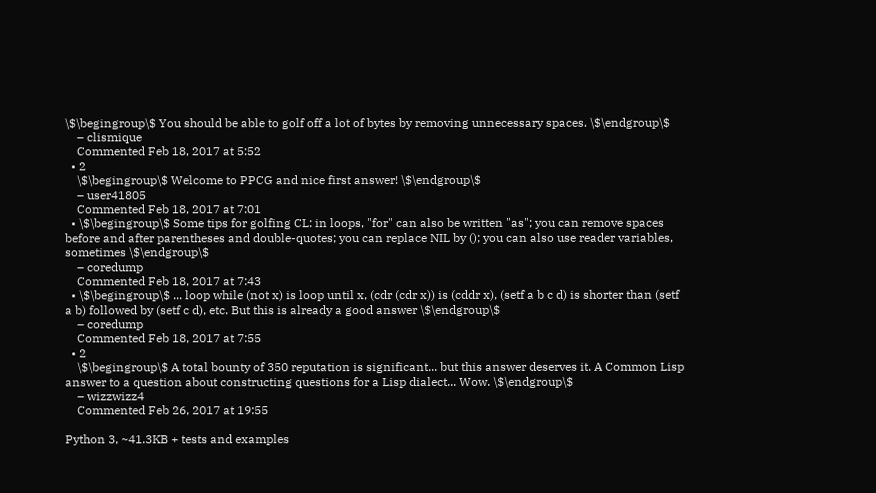\$\begingroup\$ You should be able to golf off a lot of bytes by removing unnecessary spaces. \$\endgroup\$
    – clismique
    Commented Feb 18, 2017 at 5:52
  • 2
    \$\begingroup\$ Welcome to PPCG and nice first answer! \$\endgroup\$
    – user41805
    Commented Feb 18, 2017 at 7:01
  • \$\begingroup\$ Some tips for golfing CL: in loops, "for" can also be written "as"; you can remove spaces before and after parentheses and double-quotes; you can replace NIL by (); you can also use reader variables, sometimes \$\endgroup\$
    – coredump
    Commented Feb 18, 2017 at 7:43
  • \$\begingroup\$ ... loop while (not x) is loop until x, (cdr (cdr x)) is (cddr x), (setf a b c d) is shorter than (setf a b) followed by (setf c d), etc. But this is already a good answer \$\endgroup\$
    – coredump
    Commented Feb 18, 2017 at 7:55
  • 2
    \$\begingroup\$ A total bounty of 350 reputation is significant... but this answer deserves it. A Common Lisp answer to a question about constructing questions for a Lisp dialect... Wow. \$\endgroup\$
    – wizzwizz4
    Commented Feb 26, 2017 at 19:55

Python 3, ~41.3KB + tests and examples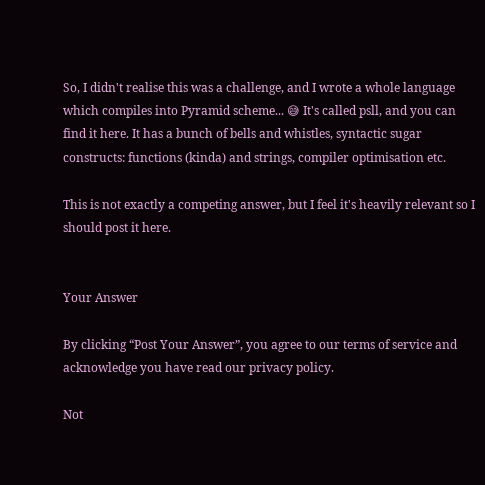So, I didn't realise this was a challenge, and I wrote a whole language which compiles into Pyramid scheme... 😅 It's called psll, and you can find it here. It has a bunch of bells and whistles, syntactic sugar constructs: functions (kinda) and strings, compiler optimisation etc.

This is not exactly a competing answer, but I feel it's heavily relevant so I should post it here.


Your Answer

By clicking “Post Your Answer”, you agree to our terms of service and acknowledge you have read our privacy policy.

Not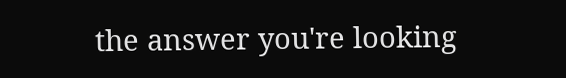the answer you're looking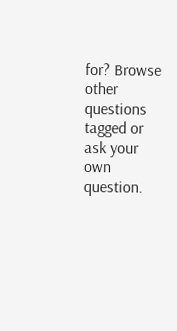for? Browse other questions tagged or ask your own question.